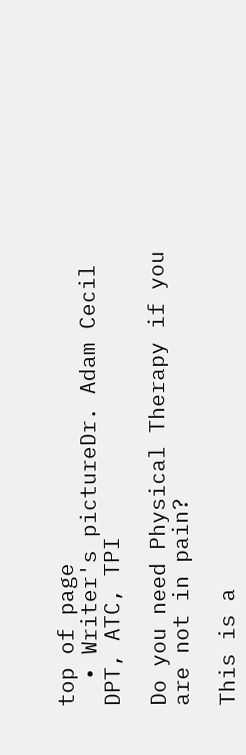top of page
  • Writer's pictureDr. Adam Cecil DPT, ATC, TPI

Do you need Physical Therapy if you are not in pain?

This is a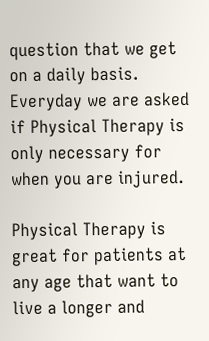question that we get on a daily basis. Everyday we are asked if Physical Therapy is only necessary for when you are injured.

Physical Therapy is great for patients at any age that want to live a longer and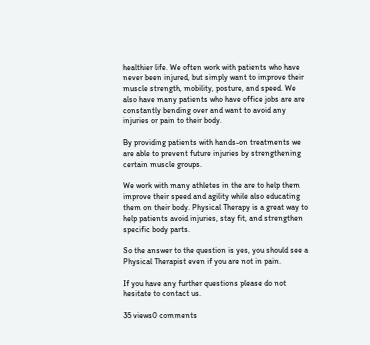healthier life. We often work with patients who have never been injured, but simply want to improve their muscle strength, mobility, posture, and speed. We also have many patients who have office jobs are are constantly bending over and want to avoid any injuries or pain to their body.

By providing patients with hands-on treatments we are able to prevent future injuries by strengthening certain muscle groups.

We work with many athletes in the are to help them improve their speed and agility while also educating them on their body. Physical Therapy is a great way to help patients avoid injuries, stay fit, and strengthen specific body parts.

So the answer to the question is yes, you should see a Physical Therapist even if you are not in pain.

If you have any further questions please do not hesitate to contact us.

35 views0 comments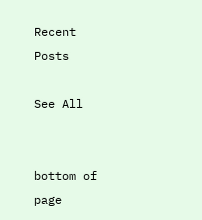Recent Posts

See All


bottom of page